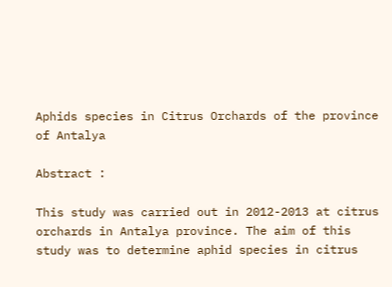Aphids species in Citrus Orchards of the province of Antalya

Abstract :

This study was carried out in 2012-2013 at citrus orchards in Antalya province. The aim of this study was to determine aphid species in citrus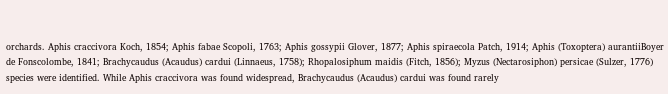orchards. Aphis craccivora Koch, 1854; Aphis fabae Scopoli, 1763; Aphis gossypii Glover, 1877; Aphis spiraecola Patch, 1914; Aphis (Toxoptera) aurantiiBoyer de Fonscolombe, 1841; Brachycaudus (Acaudus) cardui (Linnaeus, 1758); Rhopalosiphum maidis (Fitch, 1856); Myzus (Nectarosiphon) persicae (Sulzer, 1776) species were identified. While Aphis craccivora was found widespread, Brachycaudus (Acaudus) cardui was found rarely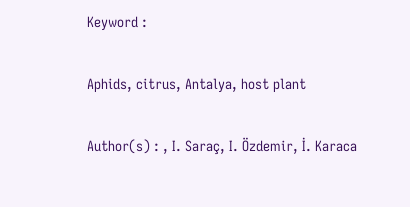Keyword :

Aphids, citrus, Antalya, host plant

Author(s) : , I. Saraç, I. Özdemir, İ. Karaca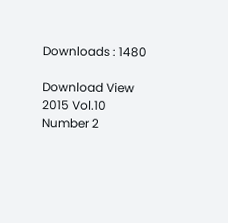Downloads : 1480

Download View 2015 Vol.10 Number 2